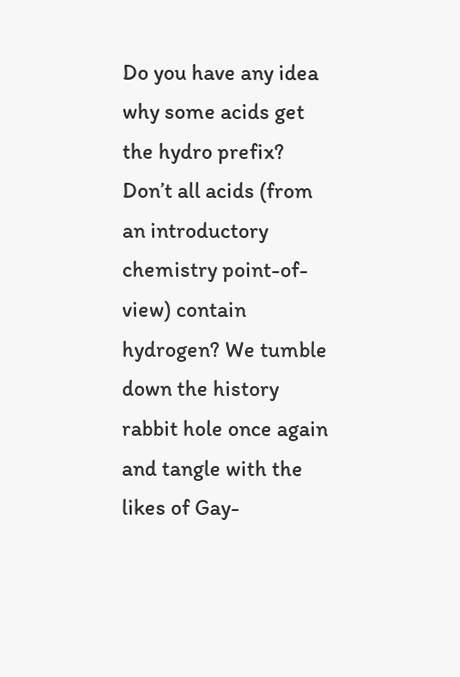Do you have any idea why some acids get the hydro prefix? Don’t all acids (from an introductory chemistry point-of-view) contain hydrogen? We tumble down the history rabbit hole once again and tangle with the likes of Gay-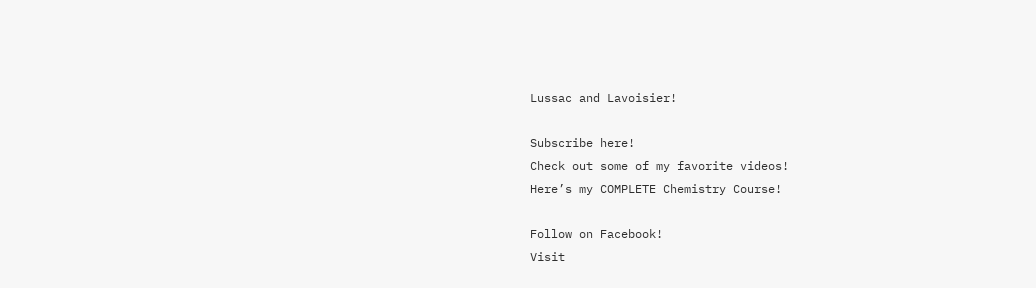Lussac and Lavoisier!

Subscribe here!
Check out some of my favorite videos!
Here’s my COMPLETE Chemistry Course!

Follow on Facebook!
Visit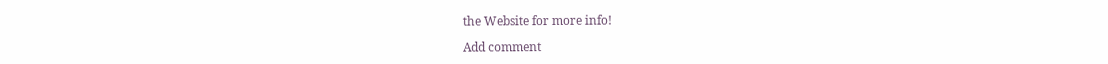the Website for more info!

Add comment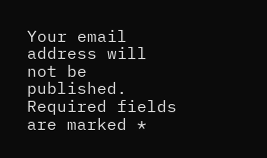Your email address will not be published. Required fields are marked *